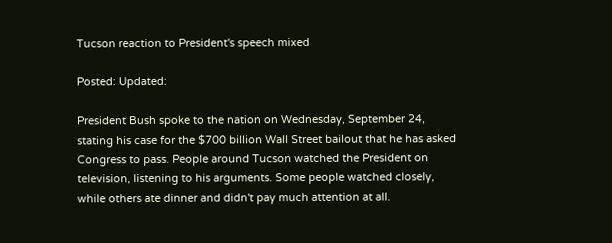Tucson reaction to President's speech mixed

Posted: Updated:

President Bush spoke to the nation on Wednesday, September 24, stating his case for the $700 billion Wall Street bailout that he has asked Congress to pass. People around Tucson watched the President on television, listening to his arguments. Some people watched closely, while others ate dinner and didn't pay much attention at all.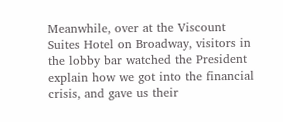Meanwhile, over at the Viscount Suites Hotel on Broadway, visitors in the lobby bar watched the President explain how we got into the financial crisis, and gave us their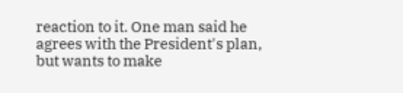reaction to it. One man said he agrees with the President's plan, but wants to make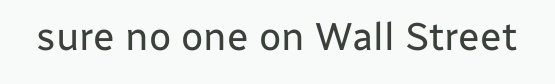sure no one on Wall Street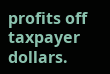profits off taxpayer dollars.